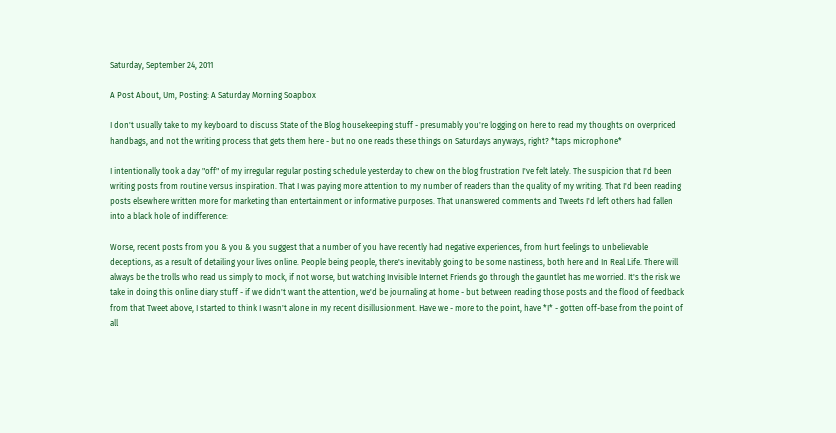Saturday, September 24, 2011

A Post About, Um, Posting: A Saturday Morning Soapbox

I don't usually take to my keyboard to discuss State of the Blog housekeeping stuff - presumably you're logging on here to read my thoughts on overpriced handbags, and not the writing process that gets them here - but no one reads these things on Saturdays anyways, right? *taps microphone*

I intentionally took a day "off" of my irregular regular posting schedule yesterday to chew on the blog frustration I've felt lately. The suspicion that I'd been writing posts from routine versus inspiration. That I was paying more attention to my number of readers than the quality of my writing. That I'd been reading posts elsewhere written more for marketing than entertainment or informative purposes. That unanswered comments and Tweets I'd left others had fallen into a black hole of indifference:

Worse, recent posts from you & you & you suggest that a number of you have recently had negative experiences, from hurt feelings to unbelievable deceptions, as a result of detailing your lives online. People being people, there's inevitably going to be some nastiness, both here and In Real Life. There will always be the trolls who read us simply to mock, if not worse, but watching Invisible Internet Friends go through the gauntlet has me worried. It's the risk we take in doing this online diary stuff - if we didn't want the attention, we'd be journaling at home - but between reading those posts and the flood of feedback from that Tweet above, I started to think I wasn't alone in my recent disillusionment. Have we - more to the point, have *I* - gotten off-base from the point of all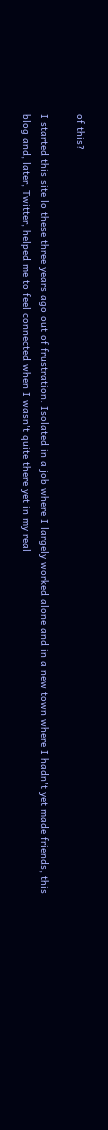of this?

I started this site lo these three years ago out of frustration. Isolated in a job where I largely worked alone and in a new town where I hadn't yet made friends, this blog and, later, Twitter, helped me to feel connected when I wasn't quite there yet in my real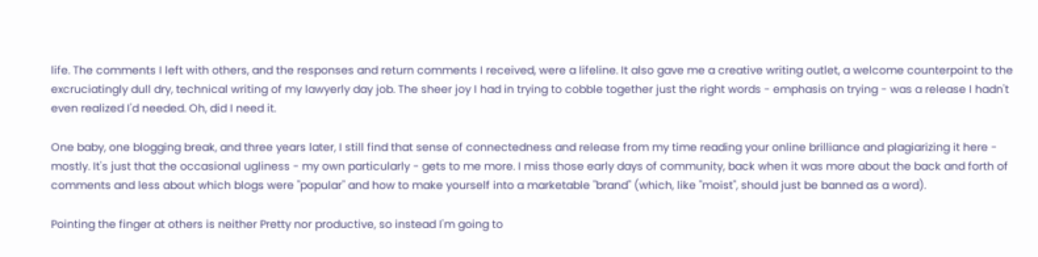life. The comments I left with others, and the responses and return comments I received, were a lifeline. It also gave me a creative writing outlet, a welcome counterpoint to the excruciatingly dull dry, technical writing of my lawyerly day job. The sheer joy I had in trying to cobble together just the right words - emphasis on trying - was a release I hadn't even realized I'd needed. Oh, did I need it.

One baby, one blogging break, and three years later, I still find that sense of connectedness and release from my time reading your online brilliance and plagiarizing it here - mostly. It's just that the occasional ugliness - my own particularly - gets to me more. I miss those early days of community, back when it was more about the back and forth of comments and less about which blogs were "popular" and how to make yourself into a marketable "brand" (which, like "moist", should just be banned as a word).

Pointing the finger at others is neither Pretty nor productive, so instead I'm going to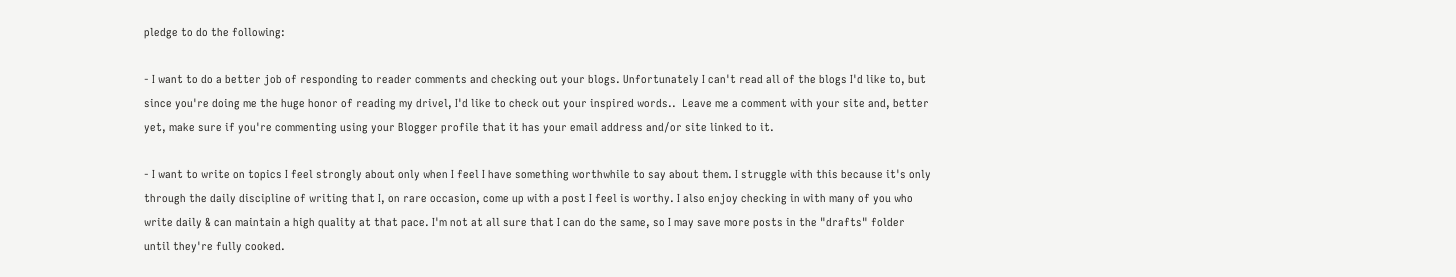pledge to do the following:

- I want to do a better job of responding to reader comments and checking out your blogs. Unfortunately I can't read all of the blogs I'd like to, but since you're doing me the huge honor of reading my drivel, I'd like to check out your inspired words..  Leave me a comment with your site and, better yet, make sure if you're commenting using your Blogger profile that it has your email address and/or site linked to it.

- I want to write on topics I feel strongly about only when I feel I have something worthwhile to say about them. I struggle with this because it's only through the daily discipline of writing that I, on rare occasion, come up with a post I feel is worthy. I also enjoy checking in with many of you who write daily & can maintain a high quality at that pace. I'm not at all sure that I can do the same, so I may save more posts in the "drafts" folder until they're fully cooked.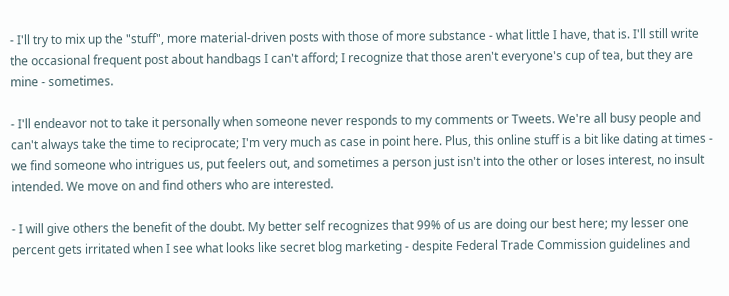- I'll try to mix up the "stuff", more material-driven posts with those of more substance - what little I have, that is. I'll still write the occasional frequent post about handbags I can't afford; I recognize that those aren't everyone's cup of tea, but they are mine - sometimes.

- I'll endeavor not to take it personally when someone never responds to my comments or Tweets. We're all busy people and can't always take the time to reciprocate; I'm very much as case in point here. Plus, this online stuff is a bit like dating at times - we find someone who intrigues us, put feelers out, and sometimes a person just isn't into the other or loses interest, no insult intended. We move on and find others who are interested.

- I will give others the benefit of the doubt. My better self recognizes that 99% of us are doing our best here; my lesser one percent gets irritated when I see what looks like secret blog marketing - despite Federal Trade Commission guidelines and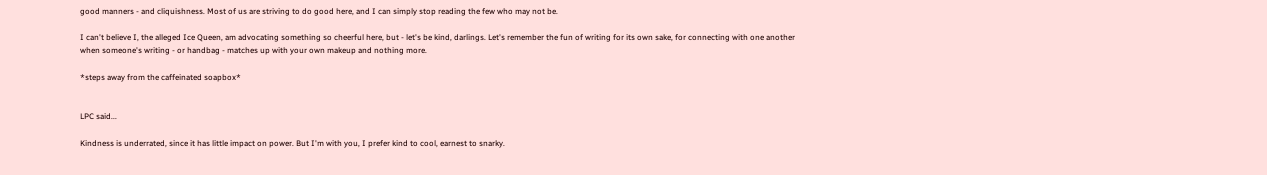good manners - and cliquishness. Most of us are striving to do good here, and I can simply stop reading the few who may not be.

I can't believe I, the alleged Ice Queen, am advocating something so cheerful here, but - let's be kind, darlings. Let's remember the fun of writing for its own sake, for connecting with one another when someone's writing - or handbag - matches up with your own makeup and nothing more.

*steps away from the caffeinated soapbox*


LPC said...

Kindness is underrated, since it has little impact on power. But I'm with you, I prefer kind to cool, earnest to snarky.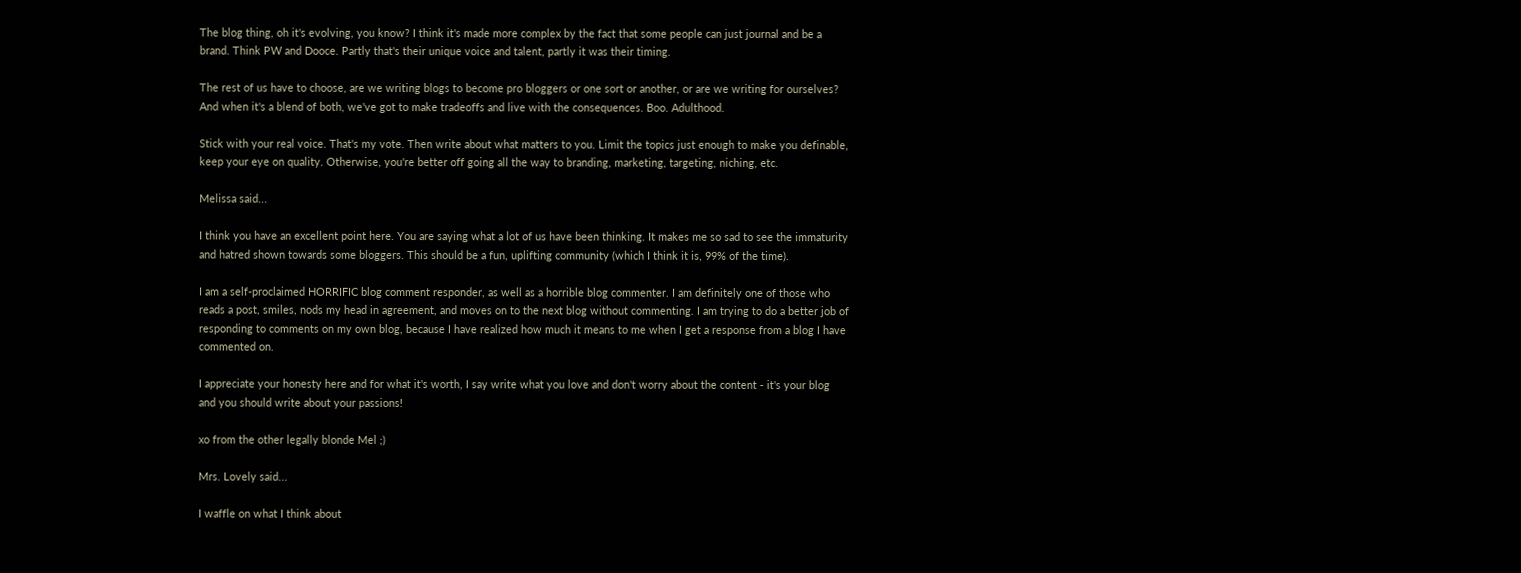The blog thing, oh it's evolving, you know? I think it's made more complex by the fact that some people can just journal and be a brand. Think PW and Dooce. Partly that's their unique voice and talent, partly it was their timing.

The rest of us have to choose, are we writing blogs to become pro bloggers or one sort or another, or are we writing for ourselves? And when it's a blend of both, we've got to make tradeoffs and live with the consequences. Boo. Adulthood.

Stick with your real voice. That's my vote. Then write about what matters to you. Limit the topics just enough to make you definable, keep your eye on quality. Otherwise, you're better off going all the way to branding, marketing, targeting, niching, etc.

Melissa said...

I think you have an excellent point here. You are saying what a lot of us have been thinking. It makes me so sad to see the immaturity and hatred shown towards some bloggers. This should be a fun, uplifting community (which I think it is, 99% of the time).

I am a self-proclaimed HORRIFIC blog comment responder, as well as a horrible blog commenter. I am definitely one of those who reads a post, smiles, nods my head in agreement, and moves on to the next blog without commenting. I am trying to do a better job of responding to comments on my own blog, because I have realized how much it means to me when I get a response from a blog I have commented on.

I appreciate your honesty here and for what it's worth, I say write what you love and don't worry about the content - it's your blog and you should write about your passions!

xo from the other legally blonde Mel ;)

Mrs. Lovely said...

I waffle on what I think about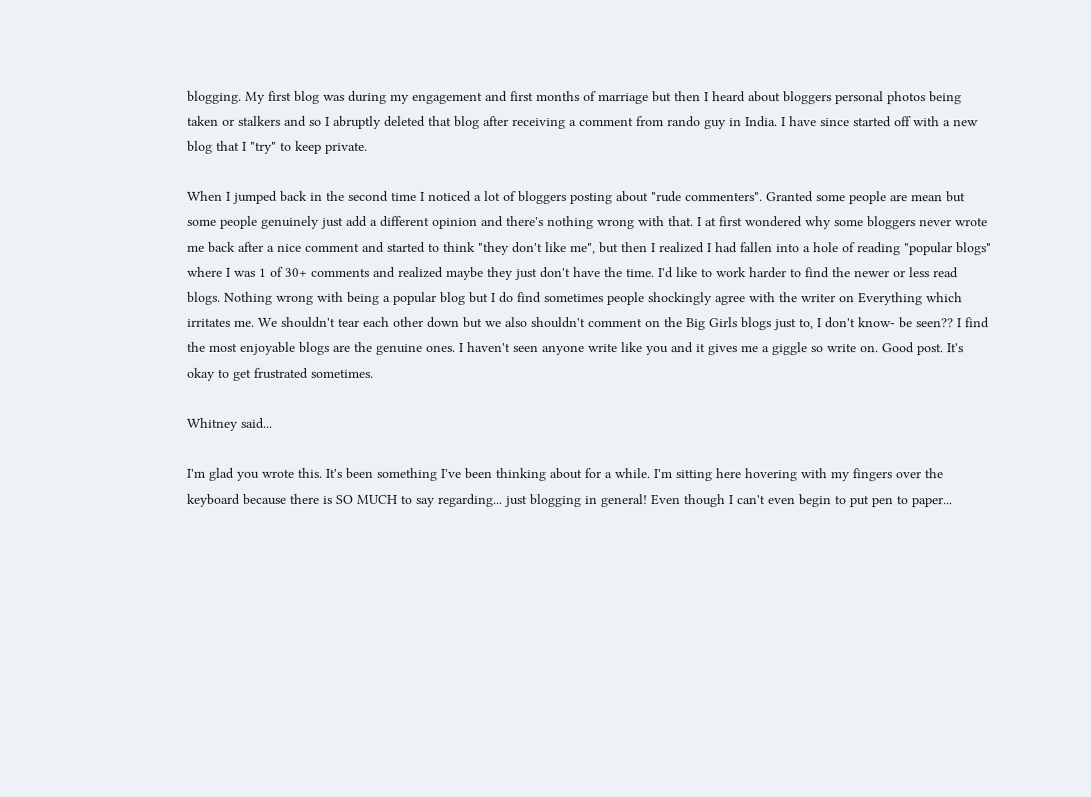blogging. My first blog was during my engagement and first months of marriage but then I heard about bloggers personal photos being taken or stalkers and so I abruptly deleted that blog after receiving a comment from rando guy in India. I have since started off with a new blog that I "try" to keep private.

When I jumped back in the second time I noticed a lot of bloggers posting about "rude commenters". Granted some people are mean but some people genuinely just add a different opinion and there's nothing wrong with that. I at first wondered why some bloggers never wrote me back after a nice comment and started to think "they don't like me", but then I realized I had fallen into a hole of reading "popular blogs" where I was 1 of 30+ comments and realized maybe they just don't have the time. I'd like to work harder to find the newer or less read blogs. Nothing wrong with being a popular blog but I do find sometimes people shockingly agree with the writer on Everything which irritates me. We shouldn't tear each other down but we also shouldn't comment on the Big Girls blogs just to, I don't know- be seen?? I find the most enjoyable blogs are the genuine ones. I haven't seen anyone write like you and it gives me a giggle so write on. Good post. It's okay to get frustrated sometimes.

Whitney said...

I'm glad you wrote this. It's been something I've been thinking about for a while. I'm sitting here hovering with my fingers over the keyboard because there is SO MUCH to say regarding... just blogging in general! Even though I can't even begin to put pen to paper...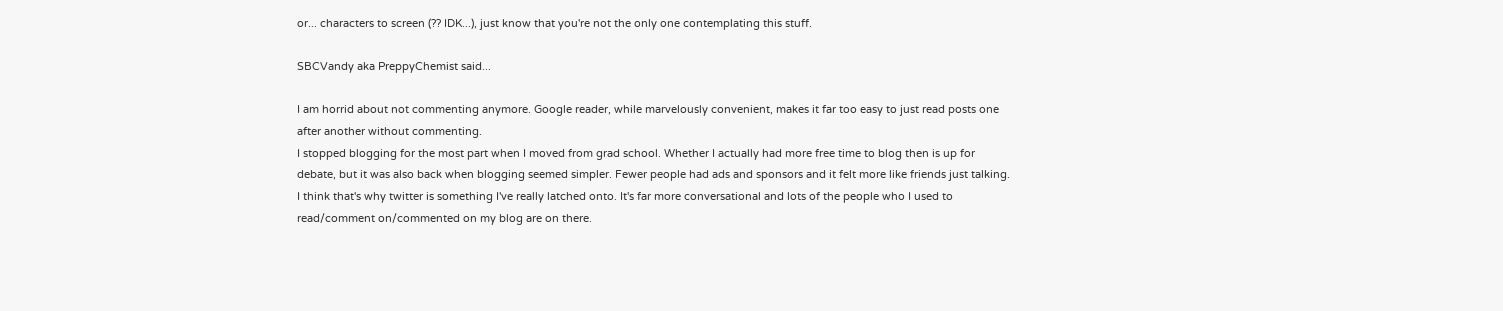or... characters to screen (?? IDK...), just know that you're not the only one contemplating this stuff.

SBCVandy aka PreppyChemist said...

I am horrid about not commenting anymore. Google reader, while marvelously convenient, makes it far too easy to just read posts one after another without commenting.
I stopped blogging for the most part when I moved from grad school. Whether I actually had more free time to blog then is up for debate, but it was also back when blogging seemed simpler. Fewer people had ads and sponsors and it felt more like friends just talking.
I think that's why twitter is something I've really latched onto. It's far more conversational and lots of the people who I used to read/comment on/commented on my blog are on there.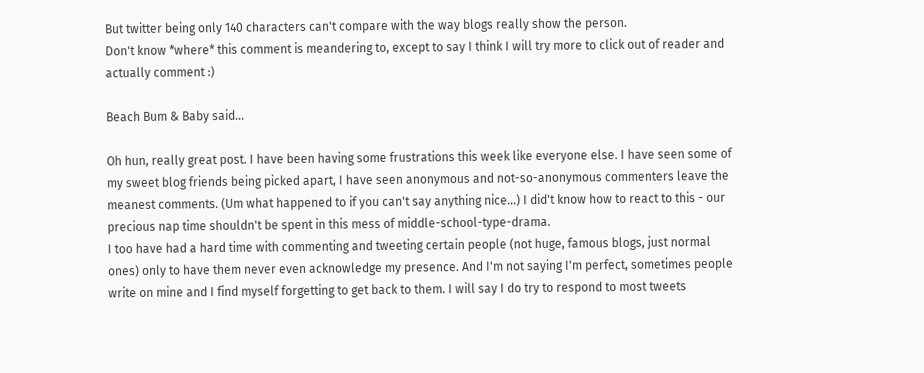But twitter being only 140 characters can't compare with the way blogs really show the person.
Don't know *where* this comment is meandering to, except to say I think I will try more to click out of reader and actually comment :)

Beach Bum & Baby said...

Oh hun, really great post. I have been having some frustrations this week like everyone else. I have seen some of my sweet blog friends being picked apart, I have seen anonymous and not-so-anonymous commenters leave the meanest comments. (Um what happened to if you can't say anything nice...) I did't know how to react to this - our precious nap time shouldn't be spent in this mess of middle-school-type-drama.
I too have had a hard time with commenting and tweeting certain people (not huge, famous blogs, just normal ones) only to have them never even acknowledge my presence. And I'm not saying I'm perfect, sometimes people write on mine and I find myself forgetting to get back to them. I will say I do try to respond to most tweets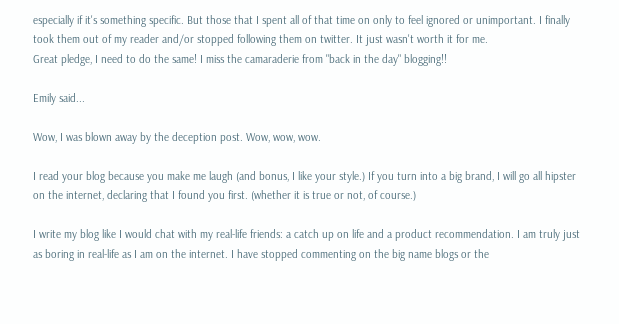especially if it's something specific. But those that I spent all of that time on only to feel ignored or unimportant. I finally took them out of my reader and/or stopped following them on twitter. It just wasn't worth it for me.
Great pledge, I need to do the same! I miss the camaraderie from "back in the day" blogging!!

Emily said...

Wow, I was blown away by the deception post. Wow, wow, wow.

I read your blog because you make me laugh (and bonus, I like your style.) If you turn into a big brand, I will go all hipster on the internet, declaring that I found you first. (whether it is true or not, of course.)

I write my blog like I would chat with my real-life friends: a catch up on life and a product recommendation. I am truly just as boring in real-life as I am on the internet. I have stopped commenting on the big name blogs or the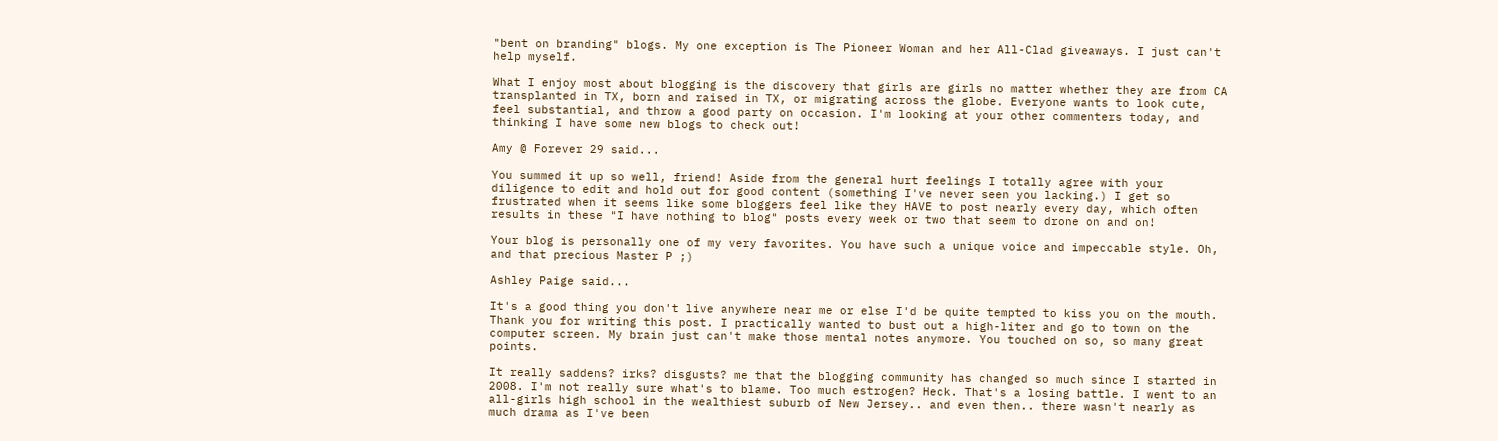"bent on branding" blogs. My one exception is The Pioneer Woman and her All-Clad giveaways. I just can't help myself.

What I enjoy most about blogging is the discovery that girls are girls no matter whether they are from CA transplanted in TX, born and raised in TX, or migrating across the globe. Everyone wants to look cute, feel substantial, and throw a good party on occasion. I'm looking at your other commenters today, and thinking I have some new blogs to check out!

Amy @ Forever 29 said...

You summed it up so well, friend! Aside from the general hurt feelings I totally agree with your diligence to edit and hold out for good content (something I've never seen you lacking.) I get so frustrated when it seems like some bloggers feel like they HAVE to post nearly every day, which often results in these "I have nothing to blog" posts every week or two that seem to drone on and on!

Your blog is personally one of my very favorites. You have such a unique voice and impeccable style. Oh, and that precious Master P ;)

Ashley Paige said...

It's a good thing you don't live anywhere near me or else I'd be quite tempted to kiss you on the mouth. Thank you for writing this post. I practically wanted to bust out a high-liter and go to town on the computer screen. My brain just can't make those mental notes anymore. You touched on so, so many great points.

It really saddens? irks? disgusts? me that the blogging community has changed so much since I started in 2008. I'm not really sure what's to blame. Too much estrogen? Heck. That's a losing battle. I went to an all-girls high school in the wealthiest suburb of New Jersey.. and even then.. there wasn't nearly as much drama as I've been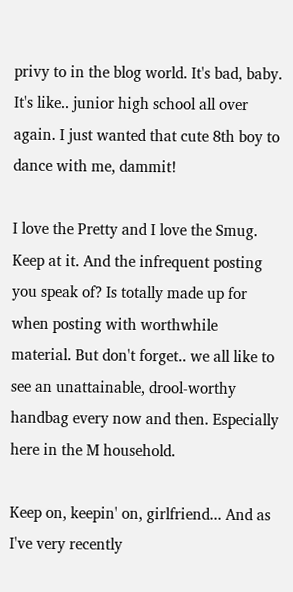privy to in the blog world. It's bad, baby. It's like.. junior high school all over again. I just wanted that cute 8th boy to dance with me, dammit!

I love the Pretty and I love the Smug. Keep at it. And the infrequent posting you speak of? Is totally made up for when posting with worthwhile material. But don't forget.. we all like to see an unattainable, drool-worthy handbag every now and then. Especially here in the M household.

Keep on, keepin' on, girlfriend... And as I've very recently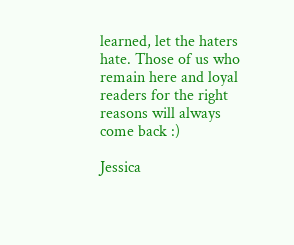learned, let the haters hate. Those of us who remain here and loyal readers for the right reasons will always come back :)

Jessica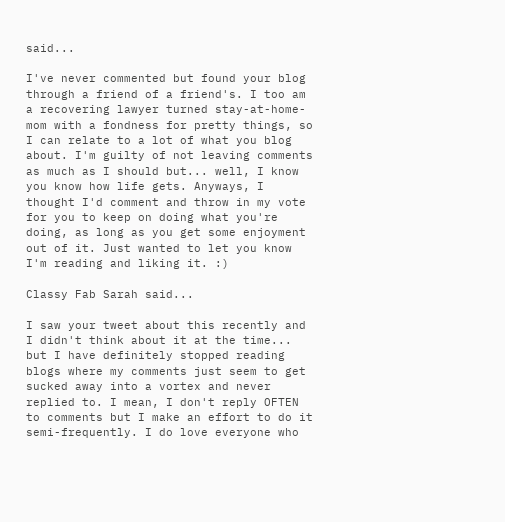said...

I've never commented but found your blog through a friend of a friend's. I too am a recovering lawyer turned stay-at-home-mom with a fondness for pretty things, so I can relate to a lot of what you blog about. I'm guilty of not leaving comments as much as I should but... well, I know you know how life gets. Anyways, I thought I'd comment and throw in my vote for you to keep on doing what you're doing, as long as you get some enjoyment out of it. Just wanted to let you know I'm reading and liking it. :)

Classy Fab Sarah said...

I saw your tweet about this recently and I didn't think about it at the time... but I have definitely stopped reading blogs where my comments just seem to get sucked away into a vortex and never replied to. I mean, I don't reply OFTEN to comments but I make an effort to do it semi-frequently. I do love everyone who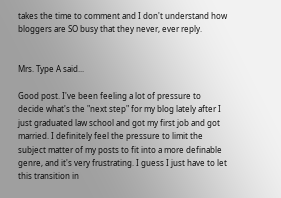takes the time to comment and I don't understand how bloggers are SO busy that they never, ever reply.


Mrs. Type A said...

Good post. I've been feeling a lot of pressure to decide what's the "next step" for my blog lately after I just graduated law school and got my first job and got married. I definitely feel the pressure to limit the subject matter of my posts to fit into a more definable genre, and it's very frustrating. I guess I just have to let this transition in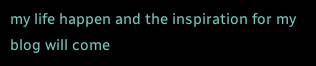my life happen and the inspiration for my blog will come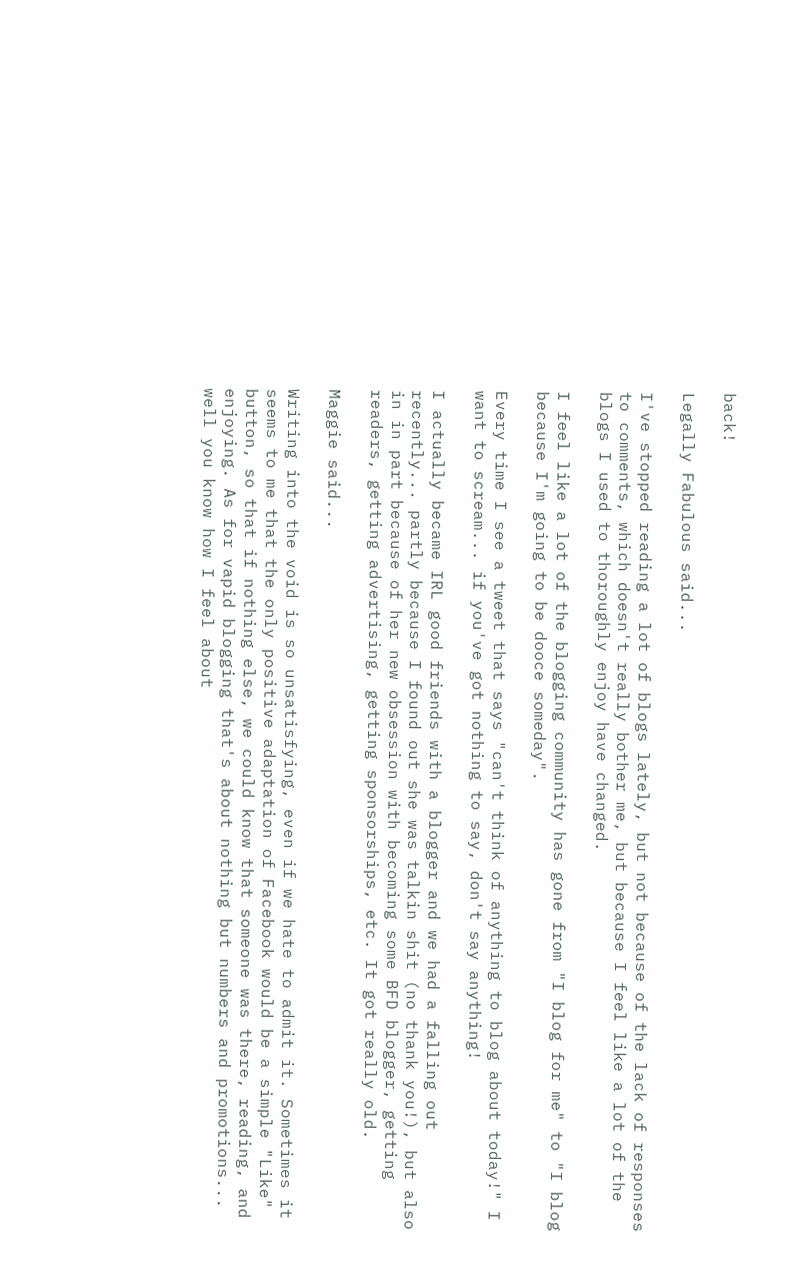back!

Legally Fabulous said...

I've stopped reading a lot of blogs lately, but not because of the lack of responses to comments, which doesn't really bother me, but because I feel like a lot of the blogs I used to thoroughly enjoy have changed.

I feel like a lot of the blogging community has gone from "I blog for me" to "I blog because I'm going to be dooce someday".

Every time I see a tweet that says "can't think of anything to blog about today!" I want to scream... if you've got nothing to say, don't say anything!

I actually became IRL good friends with a blogger and we had a falling out recently... partly because I found out she was talkin shit (no thank you!), but also in in part because of her new obsession with becoming some BFD blogger, getting readers, getting advertising, getting sponsorships, etc. It got really old.

Maggie said...

Writing into the void is so unsatisfying, even if we hate to admit it. Sometimes it seems to me that the only positive adaptation of Facebook would be a simple "Like" button, so that if nothing else, we could know that someone was there, reading, and enjoying. As for vapid blogging that's about nothing but numbers and promotions... well you know how I feel about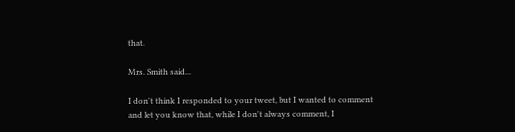that.

Mrs. Smith said...

I don't think I responded to your tweet, but I wanted to comment and let you know that, while I don't always comment, I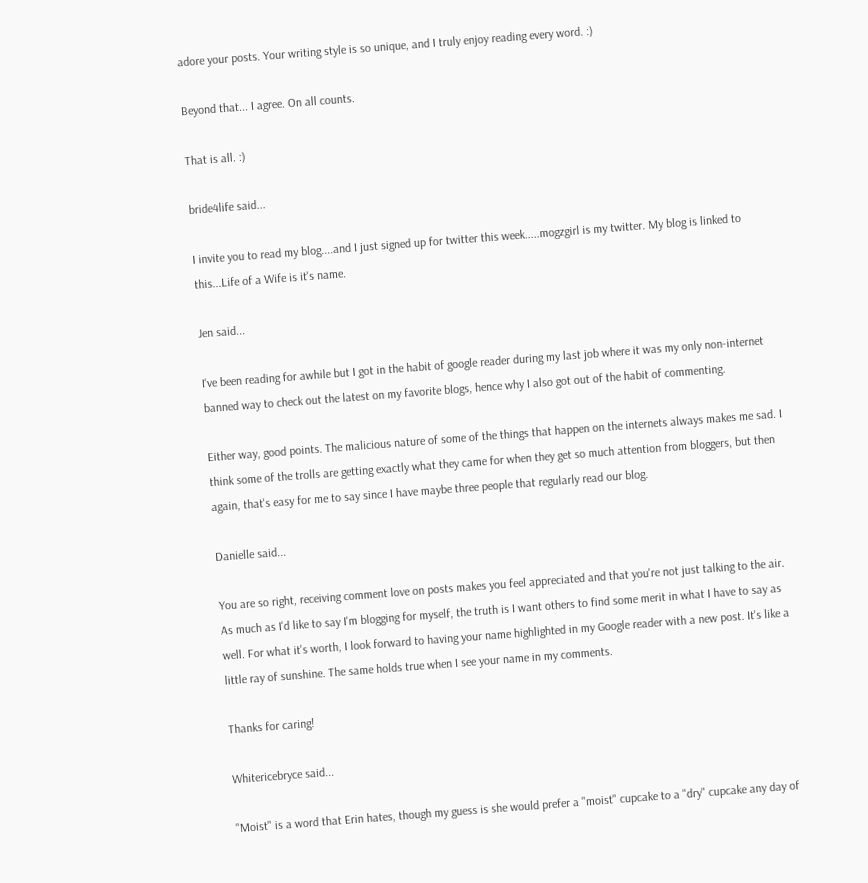adore your posts. Your writing style is so unique, and I truly enjoy reading every word. :)

Beyond that... I agree. On all counts.

That is all. :)

bride4life said...

I invite you to read my blog....and I just signed up for twitter this week.....mogzgirl is my twitter. My blog is linked to this...Life of a Wife is it's name.

Jen said...

I've been reading for awhile but I got in the habit of google reader during my last job where it was my only non-internet banned way to check out the latest on my favorite blogs, hence why I also got out of the habit of commenting.

Either way, good points. The malicious nature of some of the things that happen on the internets always makes me sad. I think some of the trolls are getting exactly what they came for when they get so much attention from bloggers, but then again, that's easy for me to say since I have maybe three people that regularly read our blog.

Danielle said...

You are so right, receiving comment love on posts makes you feel appreciated and that you're not just talking to the air. As much as I'd like to say I'm blogging for myself, the truth is I want others to find some merit in what I have to say as well. For what it's worth, I look forward to having your name highlighted in my Google reader with a new post. It's like a little ray of sunshine. The same holds true when I see your name in my comments.

Thanks for caring!

Whitericebryce said...

"Moist" is a word that Erin hates, though my guess is she would prefer a "moist" cupcake to a "dry" cupcake any day of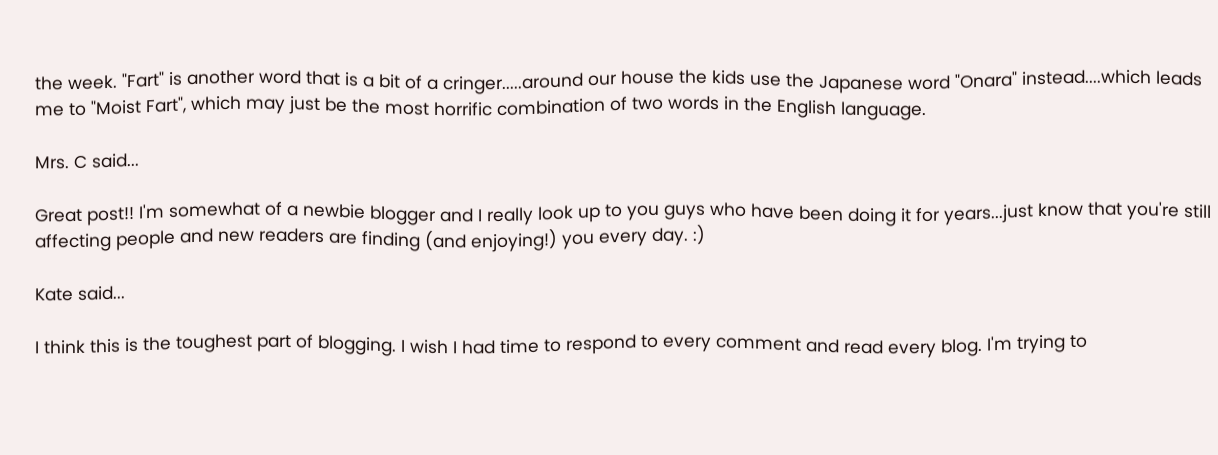the week. "Fart" is another word that is a bit of a cringer.....around our house the kids use the Japanese word "Onara" instead....which leads me to "Moist Fart", which may just be the most horrific combination of two words in the English language.

Mrs. C said...

Great post!! I'm somewhat of a newbie blogger and I really look up to you guys who have been doing it for years...just know that you're still affecting people and new readers are finding (and enjoying!) you every day. :)

Kate said...

I think this is the toughest part of blogging. I wish I had time to respond to every comment and read every blog. I'm trying to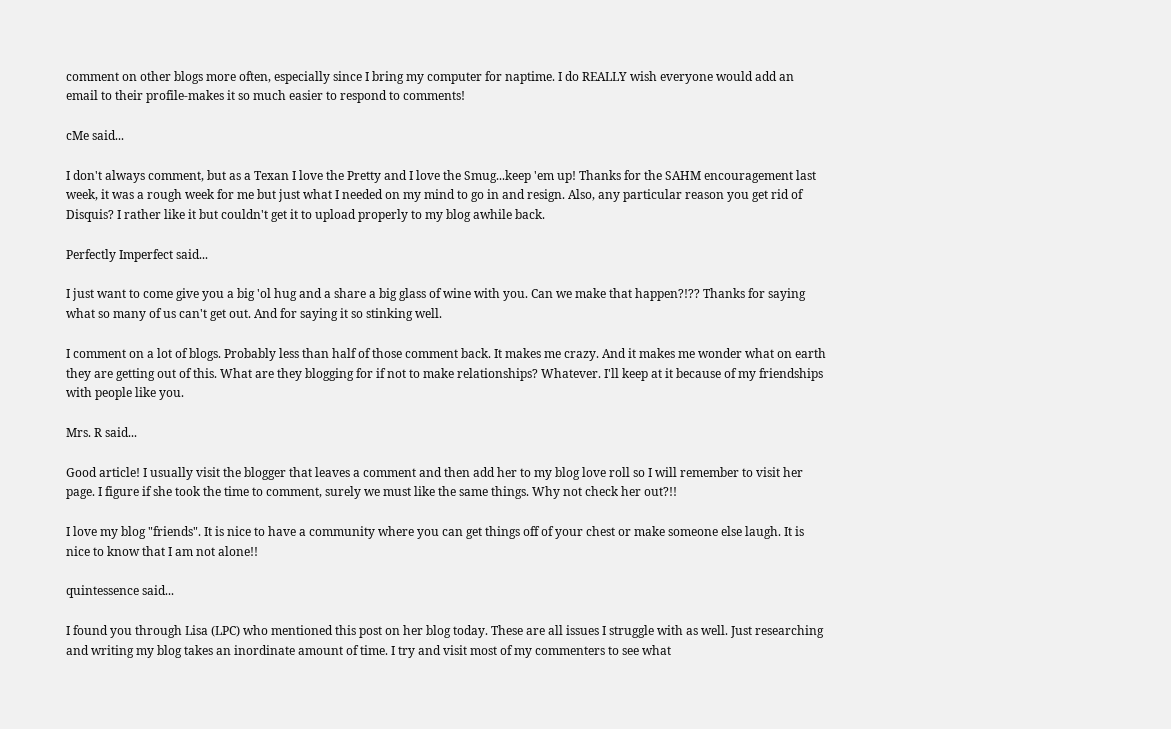comment on other blogs more often, especially since I bring my computer for naptime. I do REALLY wish everyone would add an email to their profile-makes it so much easier to respond to comments!

cMe said...

I don't always comment, but as a Texan I love the Pretty and I love the Smug...keep 'em up! Thanks for the SAHM encouragement last week, it was a rough week for me but just what I needed on my mind to go in and resign. Also, any particular reason you get rid of Disquis? I rather like it but couldn't get it to upload properly to my blog awhile back.

Perfectly Imperfect said...

I just want to come give you a big 'ol hug and a share a big glass of wine with you. Can we make that happen?!?? Thanks for saying what so many of us can't get out. And for saying it so stinking well.

I comment on a lot of blogs. Probably less than half of those comment back. It makes me crazy. And it makes me wonder what on earth they are getting out of this. What are they blogging for if not to make relationships? Whatever. I'll keep at it because of my friendships with people like you.

Mrs. R said...

Good article! I usually visit the blogger that leaves a comment and then add her to my blog love roll so I will remember to visit her page. I figure if she took the time to comment, surely we must like the same things. Why not check her out?!!

I love my blog "friends". It is nice to have a community where you can get things off of your chest or make someone else laugh. It is nice to know that I am not alone!!

quintessence said...

I found you through Lisa (LPC) who mentioned this post on her blog today. These are all issues I struggle with as well. Just researching and writing my blog takes an inordinate amount of time. I try and visit most of my commenters to see what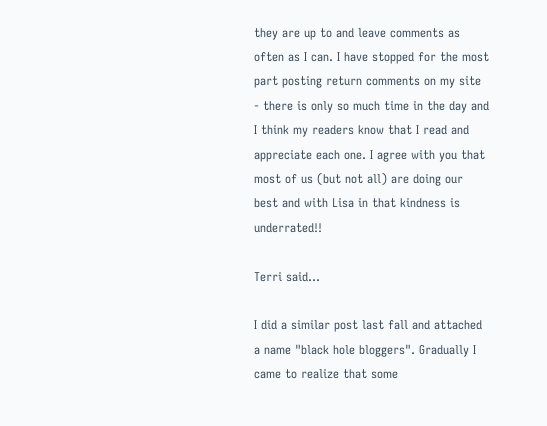they are up to and leave comments as often as I can. I have stopped for the most part posting return comments on my site - there is only so much time in the day and I think my readers know that I read and appreciate each one. I agree with you that most of us (but not all) are doing our best and with Lisa in that kindness is underrated!!

Terri said...

I did a similar post last fall and attached a name "black hole bloggers". Gradually I came to realize that some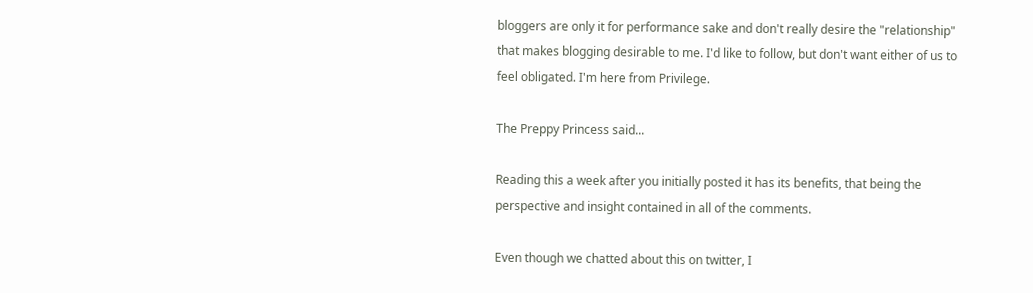bloggers are only it for performance sake and don't really desire the "relationship" that makes blogging desirable to me. I'd like to follow, but don't want either of us to feel obligated. I'm here from Privilege.

The Preppy Princess said...

Reading this a week after you initially posted it has its benefits, that being the perspective and insight contained in all of the comments.

Even though we chatted about this on twitter, I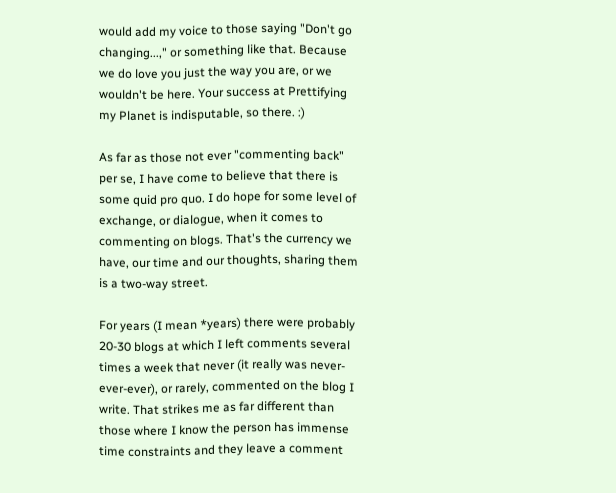would add my voice to those saying "Don't go changing...," or something like that. Because we do love you just the way you are, or we wouldn't be here. Your success at Prettifying my Planet is indisputable, so there. :)

As far as those not ever "commenting back" per se, I have come to believe that there is some quid pro quo. I do hope for some level of exchange, or dialogue, when it comes to commenting on blogs. That's the currency we have, our time and our thoughts, sharing them is a two-way street.

For years (I mean *years) there were probably 20-30 blogs at which I left comments several times a week that never (it really was never-ever-ever), or rarely, commented on the blog I write. That strikes me as far different than those where I know the person has immense time constraints and they leave a comment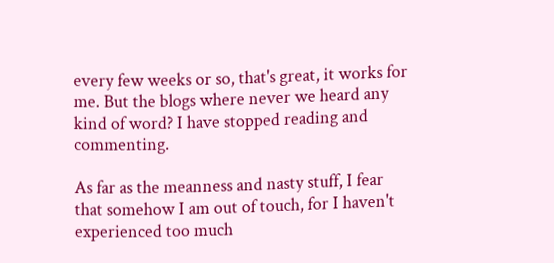every few weeks or so, that's great, it works for me. But the blogs where never we heard any kind of word? I have stopped reading and commenting.

As far as the meanness and nasty stuff, I fear that somehow I am out of touch, for I haven't experienced too much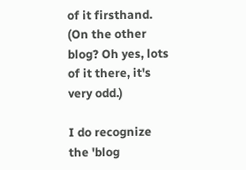of it firsthand. (On the other blog? Oh yes, lots of it there, it's very odd.)

I do recognize the 'blog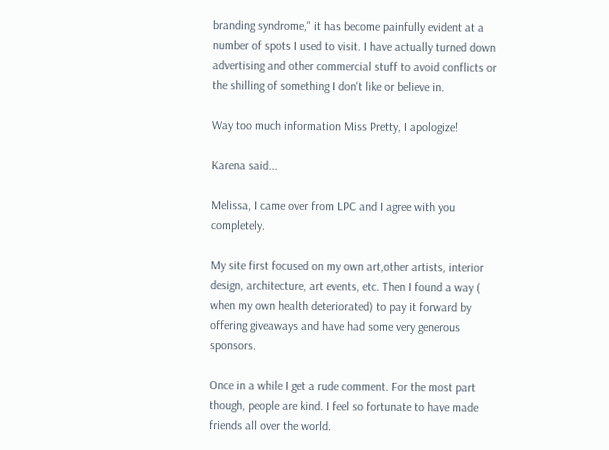branding syndrome," it has become painfully evident at a number of spots I used to visit. I have actually turned down advertising and other commercial stuff to avoid conflicts or the shilling of something I don't like or believe in.

Way too much information Miss Pretty, I apologize!

Karena said...

Melissa, I came over from LPC and I agree with you completely.

My site first focused on my own art,other artists, interior design, architecture, art events, etc. Then I found a way ( when my own health deteriorated) to pay it forward by offering giveaways and have had some very generous sponsors.

Once in a while I get a rude comment. For the most part though, people are kind. I feel so fortunate to have made friends all over the world.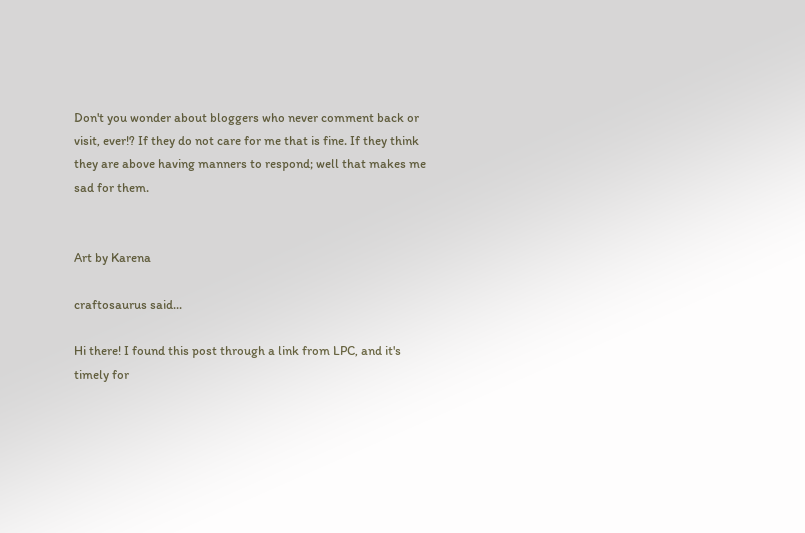Don't you wonder about bloggers who never comment back or visit, ever!? If they do not care for me that is fine. If they think they are above having manners to respond; well that makes me sad for them.


Art by Karena

craftosaurus said...

Hi there! I found this post through a link from LPC, and it's timely for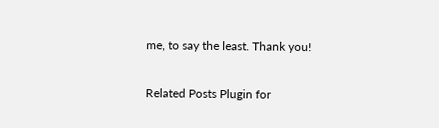me, to say the least. Thank you!

Related Posts Plugin for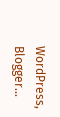WordPress, Blogger...